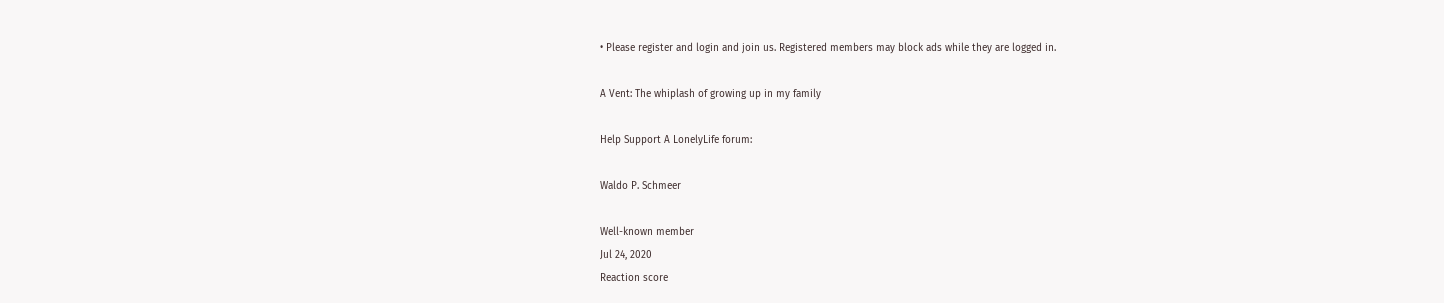• Please register and login and join us. Registered members may block ads while they are logged in.

A Vent: The whiplash of growing up in my family

Help Support A LonelyLife forum:

Waldo P. Schmeer

Well-known member
Jul 24, 2020
Reaction score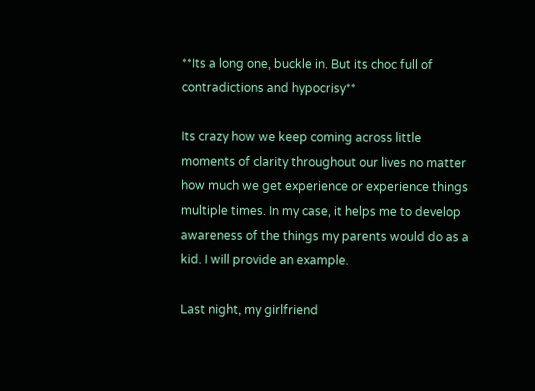**Its a long one, buckle in. But its choc full of contradictions and hypocrisy**

Its crazy how we keep coming across little moments of clarity throughout our lives no matter how much we get experience or experience things multiple times. In my case, it helps me to develop awareness of the things my parents would do as a kid. I will provide an example.

Last night, my girlfriend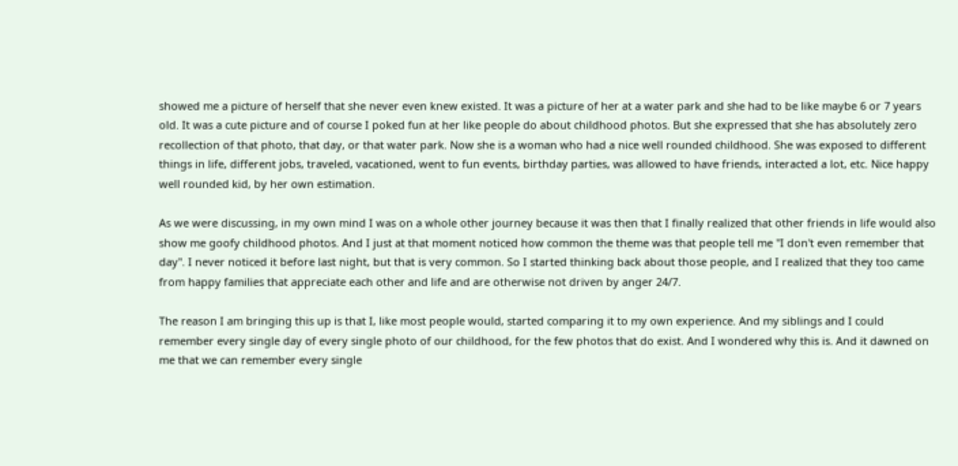showed me a picture of herself that she never even knew existed. It was a picture of her at a water park and she had to be like maybe 6 or 7 years old. It was a cute picture and of course I poked fun at her like people do about childhood photos. But she expressed that she has absolutely zero recollection of that photo, that day, or that water park. Now she is a woman who had a nice well rounded childhood. She was exposed to different things in life, different jobs, traveled, vacationed, went to fun events, birthday parties, was allowed to have friends, interacted a lot, etc. Nice happy well rounded kid, by her own estimation.

As we were discussing, in my own mind I was on a whole other journey because it was then that I finally realized that other friends in life would also show me goofy childhood photos. And I just at that moment noticed how common the theme was that people tell me "I don't even remember that day". I never noticed it before last night, but that is very common. So I started thinking back about those people, and I realized that they too came from happy families that appreciate each other and life and are otherwise not driven by anger 24/7.

The reason I am bringing this up is that I, like most people would, started comparing it to my own experience. And my siblings and I could remember every single day of every single photo of our childhood, for the few photos that do exist. And I wondered why this is. And it dawned on me that we can remember every single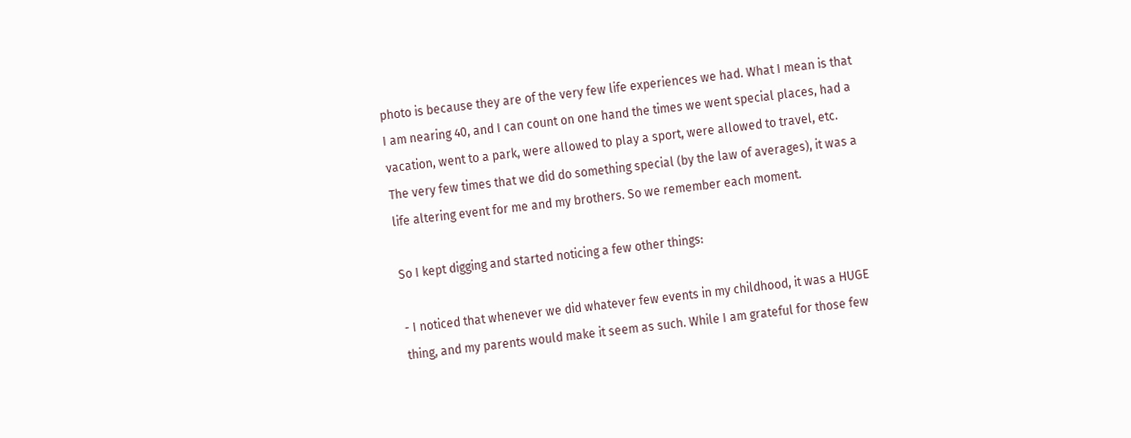photo is because they are of the very few life experiences we had. What I mean is that I am nearing 40, and I can count on one hand the times we went special places, had a vacation, went to a park, were allowed to play a sport, were allowed to travel, etc. The very few times that we did do something special (by the law of averages), it was a life altering event for me and my brothers. So we remember each moment.

So I kept digging and started noticing a few other things:

- I noticed that whenever we did whatever few events in my childhood, it was a HUGE thing, and my parents would make it seem as such. While I am grateful for those few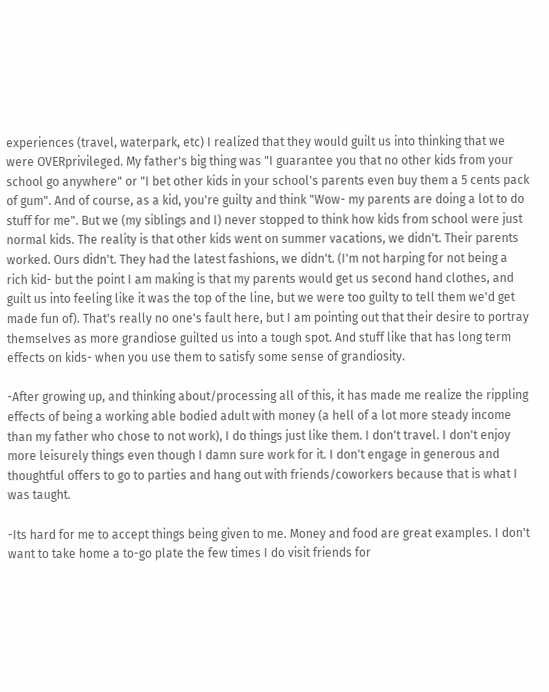experiences (travel, waterpark, etc) I realized that they would guilt us into thinking that we were OVERprivileged. My father's big thing was "I guarantee you that no other kids from your school go anywhere" or "I bet other kids in your school's parents even buy them a 5 cents pack of gum". And of course, as a kid, you're guilty and think "Wow- my parents are doing a lot to do stuff for me". But we (my siblings and I) never stopped to think how kids from school were just normal kids. The reality is that other kids went on summer vacations, we didn't. Their parents worked. Ours didn't. They had the latest fashions, we didn't. (I'm not harping for not being a rich kid- but the point I am making is that my parents would get us second hand clothes, and guilt us into feeling like it was the top of the line, but we were too guilty to tell them we'd get made fun of). That's really no one's fault here, but I am pointing out that their desire to portray themselves as more grandiose guilted us into a tough spot. And stuff like that has long term effects on kids- when you use them to satisfy some sense of grandiosity.

-After growing up, and thinking about/processing all of this, it has made me realize the rippling effects of being a working able bodied adult with money (a hell of a lot more steady income than my father who chose to not work), I do things just like them. I don't travel. I don't enjoy more leisurely things even though I damn sure work for it. I don't engage in generous and thoughtful offers to go to parties and hang out with friends/coworkers because that is what I was taught.

-Its hard for me to accept things being given to me. Money and food are great examples. I don't want to take home a to-go plate the few times I do visit friends for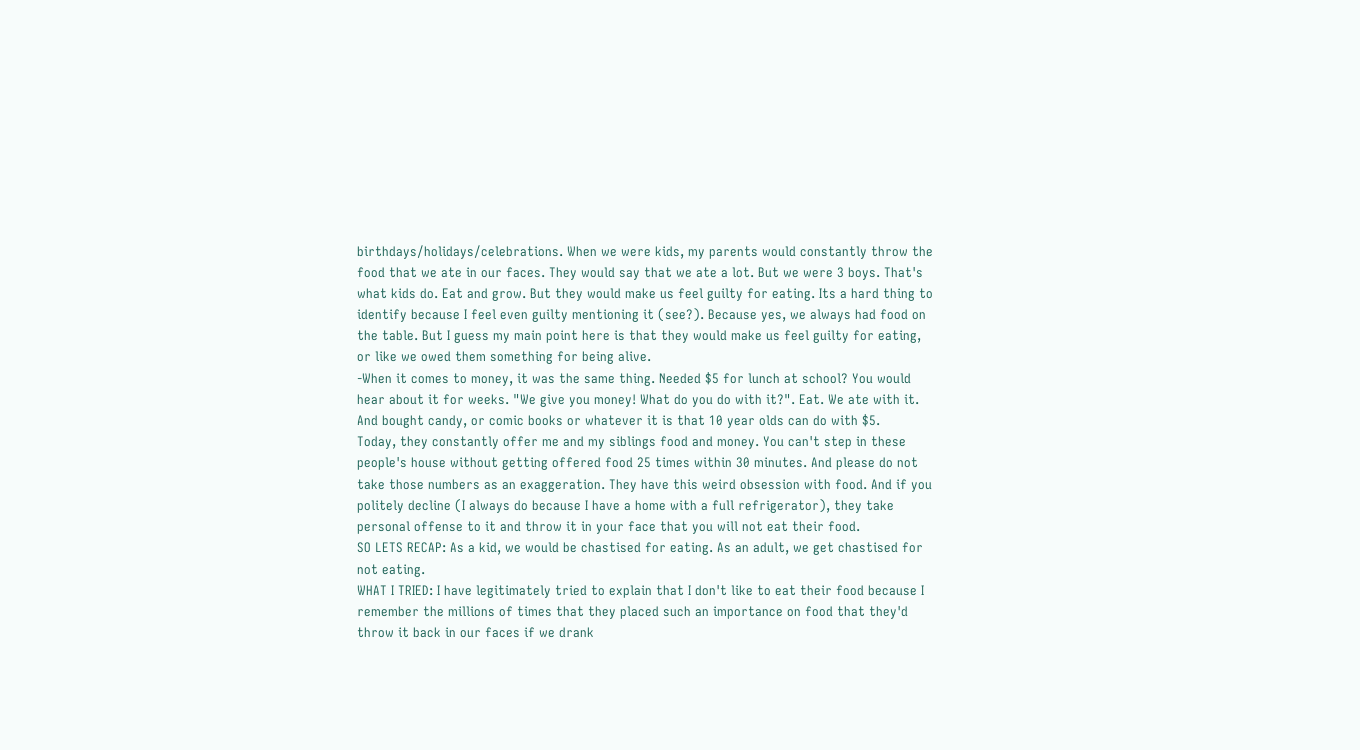birthdays/holidays/celebrations. When we were kids, my parents would constantly throw the food that we ate in our faces. They would say that we ate a lot. But we were 3 boys. That's what kids do. Eat and grow. But they would make us feel guilty for eating. Its a hard thing to identify because I feel even guilty mentioning it (see?). Because yes, we always had food on the table. But I guess my main point here is that they would make us feel guilty for eating, or like we owed them something for being alive.
-When it comes to money, it was the same thing. Needed $5 for lunch at school? You would hear about it for weeks. "We give you money! What do you do with it?". Eat. We ate with it. And bought candy, or comic books or whatever it is that 10 year olds can do with $5.
Today, they constantly offer me and my siblings food and money. You can't step in these people's house without getting offered food 25 times within 30 minutes. And please do not take those numbers as an exaggeration. They have this weird obsession with food. And if you politely decline (I always do because I have a home with a full refrigerator), they take personal offense to it and throw it in your face that you will not eat their food.
SO LETS RECAP: As a kid, we would be chastised for eating. As an adult, we get chastised for not eating.
WHAT I TRIED: I have legitimately tried to explain that I don't like to eat their food because I remember the millions of times that they placed such an importance on food that they'd throw it back in our faces if we drank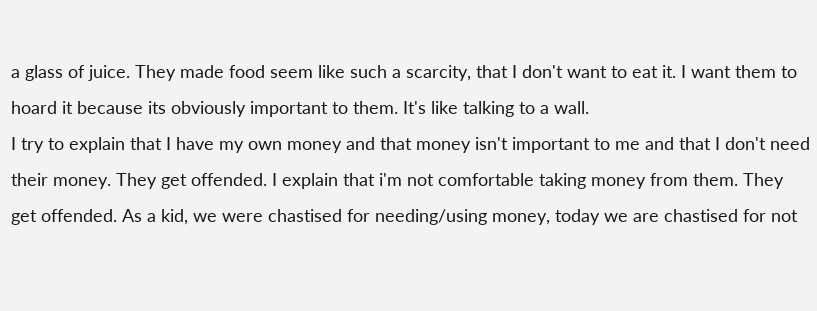a glass of juice. They made food seem like such a scarcity, that I don't want to eat it. I want them to hoard it because its obviously important to them. It's like talking to a wall.
I try to explain that I have my own money and that money isn't important to me and that I don't need their money. They get offended. I explain that i'm not comfortable taking money from them. They get offended. As a kid, we were chastised for needing/using money, today we are chastised for not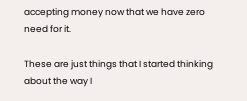accepting money now that we have zero need for it.

These are just things that I started thinking about the way I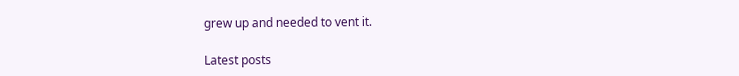grew up and needed to vent it.

Latest posts